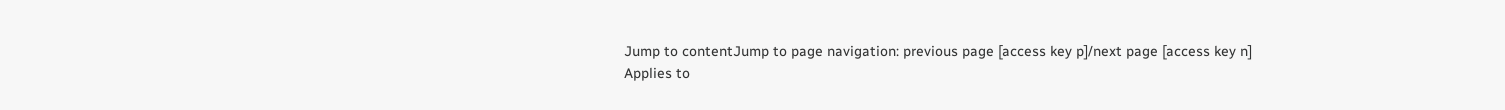Jump to contentJump to page navigation: previous page [access key p]/next page [access key n]
Applies to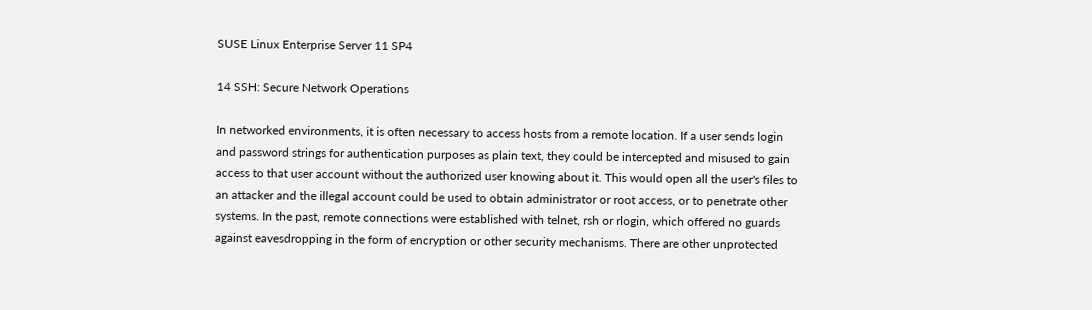SUSE Linux Enterprise Server 11 SP4

14 SSH: Secure Network Operations

In networked environments, it is often necessary to access hosts from a remote location. If a user sends login and password strings for authentication purposes as plain text, they could be intercepted and misused to gain access to that user account without the authorized user knowing about it. This would open all the user's files to an attacker and the illegal account could be used to obtain administrator or root access, or to penetrate other systems. In the past, remote connections were established with telnet, rsh or rlogin, which offered no guards against eavesdropping in the form of encryption or other security mechanisms. There are other unprotected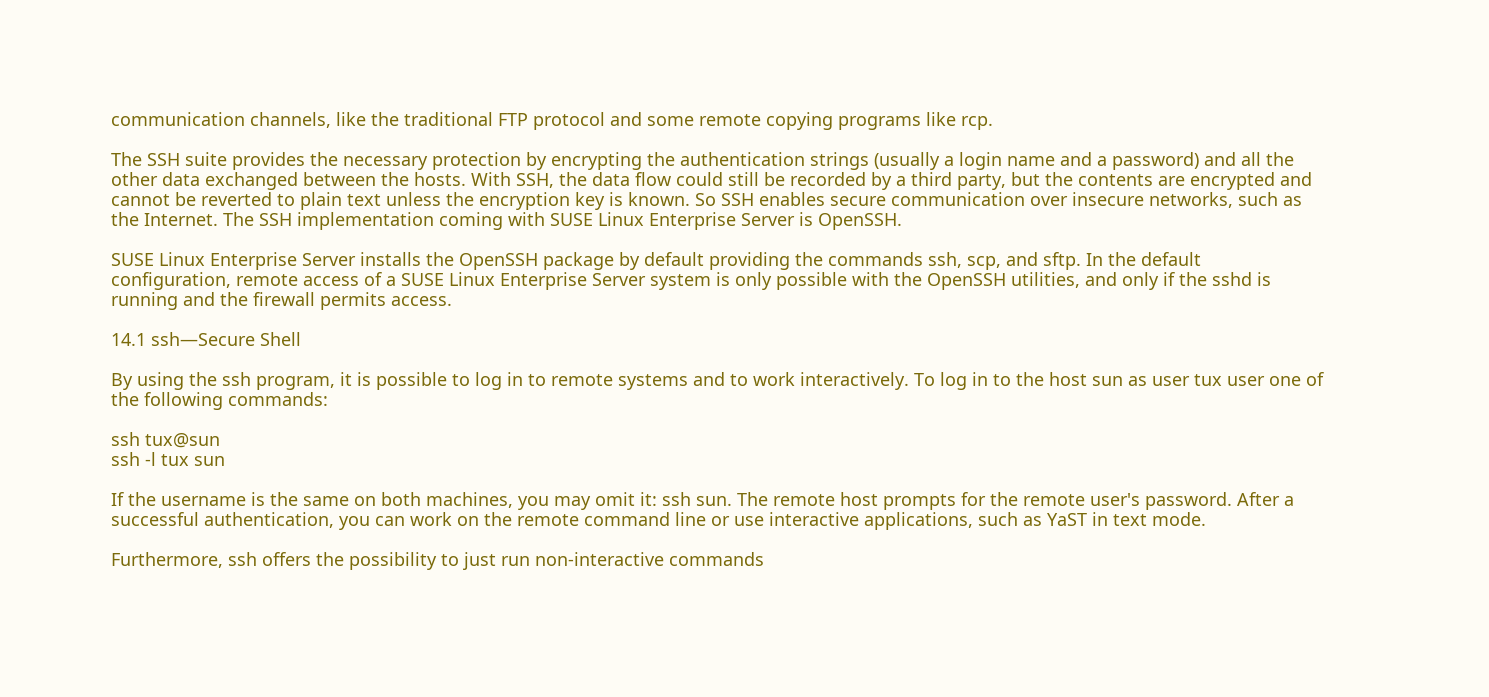communication channels, like the traditional FTP protocol and some remote copying programs like rcp.

The SSH suite provides the necessary protection by encrypting the authentication strings (usually a login name and a password) and all the other data exchanged between the hosts. With SSH, the data flow could still be recorded by a third party, but the contents are encrypted and cannot be reverted to plain text unless the encryption key is known. So SSH enables secure communication over insecure networks, such as the Internet. The SSH implementation coming with SUSE Linux Enterprise Server is OpenSSH.

SUSE Linux Enterprise Server installs the OpenSSH package by default providing the commands ssh, scp, and sftp. In the default configuration, remote access of a SUSE Linux Enterprise Server system is only possible with the OpenSSH utilities, and only if the sshd is running and the firewall permits access.

14.1 ssh—Secure Shell

By using the ssh program, it is possible to log in to remote systems and to work interactively. To log in to the host sun as user tux user one of the following commands:

ssh tux@sun
ssh -l tux sun

If the username is the same on both machines, you may omit it: ssh sun. The remote host prompts for the remote user's password. After a successful authentication, you can work on the remote command line or use interactive applications, such as YaST in text mode.

Furthermore, ssh offers the possibility to just run non-interactive commands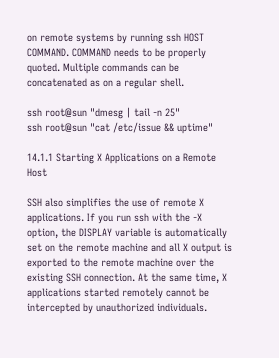on remote systems by running ssh HOST COMMAND. COMMAND needs to be properly quoted. Multiple commands can be concatenated as on a regular shell.

ssh root@sun "dmesg | tail -n 25"
ssh root@sun "cat /etc/issue && uptime"

14.1.1 Starting X Applications on a Remote Host

SSH also simplifies the use of remote X applications. If you run ssh with the -X option, the DISPLAY variable is automatically set on the remote machine and all X output is exported to the remote machine over the existing SSH connection. At the same time, X applications started remotely cannot be intercepted by unauthorized individuals.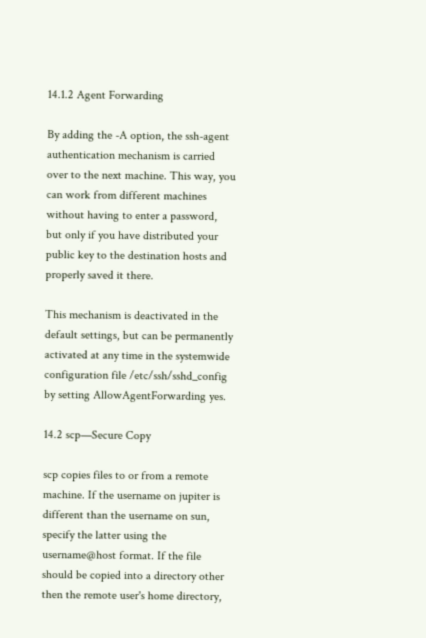14.1.2 Agent Forwarding

By adding the -A option, the ssh-agent authentication mechanism is carried over to the next machine. This way, you can work from different machines without having to enter a password, but only if you have distributed your public key to the destination hosts and properly saved it there.

This mechanism is deactivated in the default settings, but can be permanently activated at any time in the systemwide configuration file /etc/ssh/sshd_config by setting AllowAgentForwarding yes.

14.2 scp—Secure Copy

scp copies files to or from a remote machine. If the username on jupiter is different than the username on sun, specify the latter using the username@host format. If the file should be copied into a directory other then the remote user's home directory,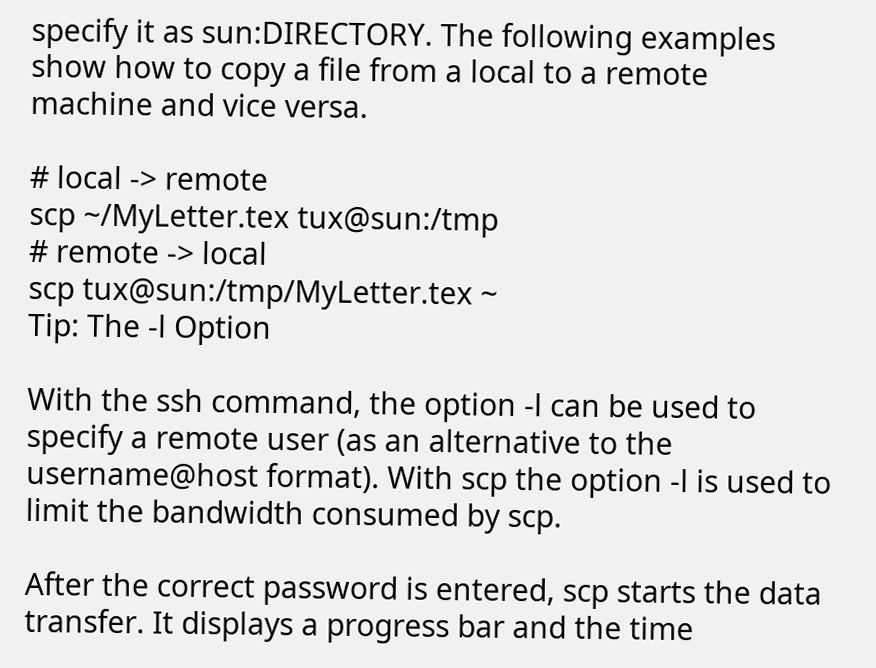specify it as sun:DIRECTORY. The following examples show how to copy a file from a local to a remote machine and vice versa.

# local -> remote
scp ~/MyLetter.tex tux@sun:/tmp
# remote -> local
scp tux@sun:/tmp/MyLetter.tex ~
Tip: The -l Option

With the ssh command, the option -l can be used to specify a remote user (as an alternative to the username@host format). With scp the option -l is used to limit the bandwidth consumed by scp.

After the correct password is entered, scp starts the data transfer. It displays a progress bar and the time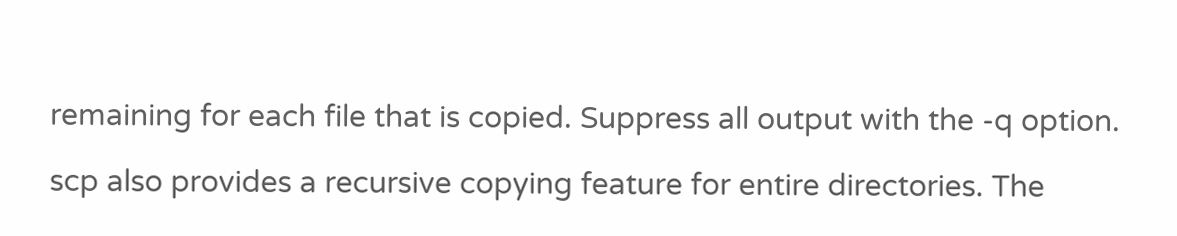remaining for each file that is copied. Suppress all output with the -q option.

scp also provides a recursive copying feature for entire directories. The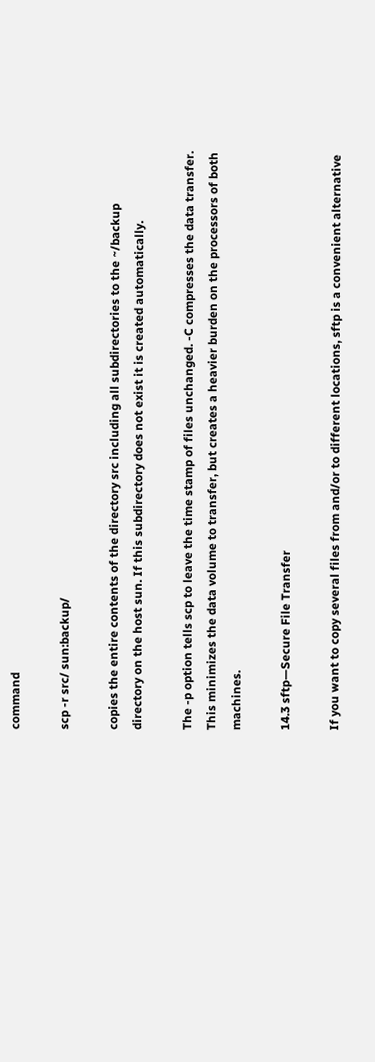command

scp -r src/ sun:backup/

copies the entire contents of the directory src including all subdirectories to the ~/backup directory on the host sun. If this subdirectory does not exist it is created automatically.

The -p option tells scp to leave the time stamp of files unchanged. -C compresses the data transfer. This minimizes the data volume to transfer, but creates a heavier burden on the processors of both machines.

14.3 sftp—Secure File Transfer

If you want to copy several files from and/or to different locations, sftp is a convenient alternative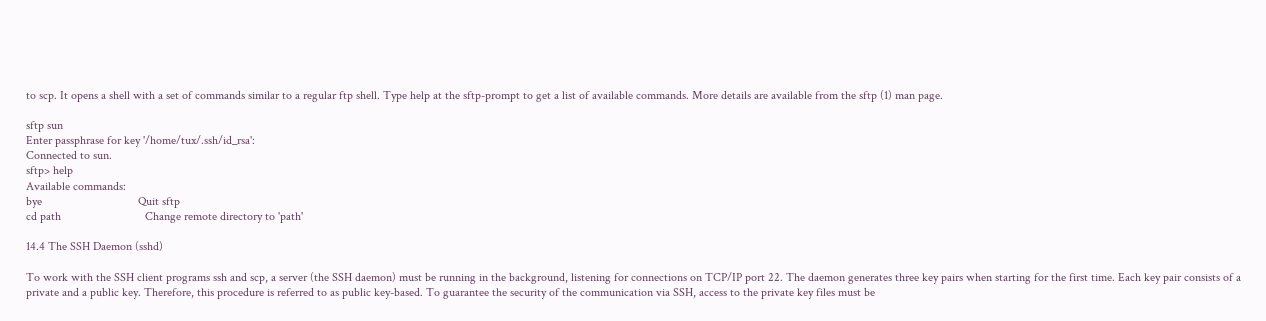to scp. It opens a shell with a set of commands similar to a regular ftp shell. Type help at the sftp-prompt to get a list of available commands. More details are available from the sftp (1) man page.

sftp sun
Enter passphrase for key '/home/tux/.ssh/id_rsa':
Connected to sun.
sftp> help
Available commands:
bye                                Quit sftp
cd path                            Change remote directory to 'path'

14.4 The SSH Daemon (sshd)

To work with the SSH client programs ssh and scp, a server (the SSH daemon) must be running in the background, listening for connections on TCP/IP port 22. The daemon generates three key pairs when starting for the first time. Each key pair consists of a private and a public key. Therefore, this procedure is referred to as public key-based. To guarantee the security of the communication via SSH, access to the private key files must be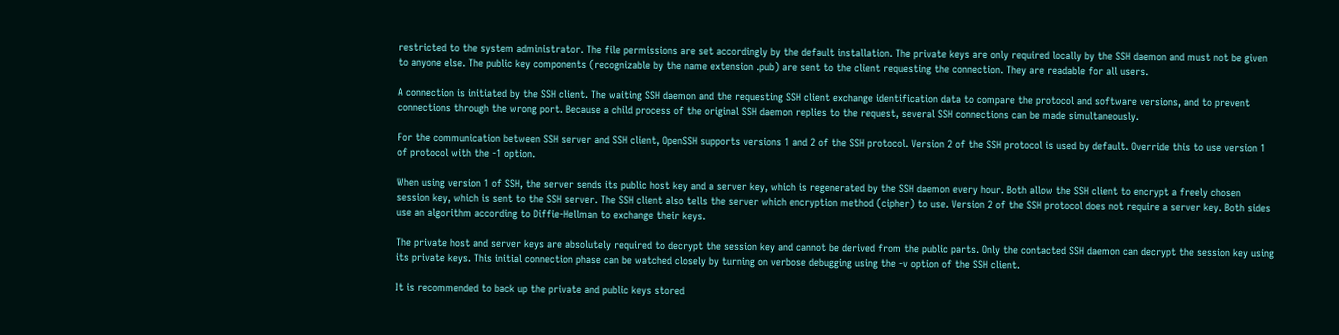restricted to the system administrator. The file permissions are set accordingly by the default installation. The private keys are only required locally by the SSH daemon and must not be given to anyone else. The public key components (recognizable by the name extension .pub) are sent to the client requesting the connection. They are readable for all users.

A connection is initiated by the SSH client. The waiting SSH daemon and the requesting SSH client exchange identification data to compare the protocol and software versions, and to prevent connections through the wrong port. Because a child process of the original SSH daemon replies to the request, several SSH connections can be made simultaneously.

For the communication between SSH server and SSH client, OpenSSH supports versions 1 and 2 of the SSH protocol. Version 2 of the SSH protocol is used by default. Override this to use version 1 of protocol with the -1 option.

When using version 1 of SSH, the server sends its public host key and a server key, which is regenerated by the SSH daemon every hour. Both allow the SSH client to encrypt a freely chosen session key, which is sent to the SSH server. The SSH client also tells the server which encryption method (cipher) to use. Version 2 of the SSH protocol does not require a server key. Both sides use an algorithm according to Diffie-Hellman to exchange their keys.

The private host and server keys are absolutely required to decrypt the session key and cannot be derived from the public parts. Only the contacted SSH daemon can decrypt the session key using its private keys. This initial connection phase can be watched closely by turning on verbose debugging using the -v option of the SSH client.

It is recommended to back up the private and public keys stored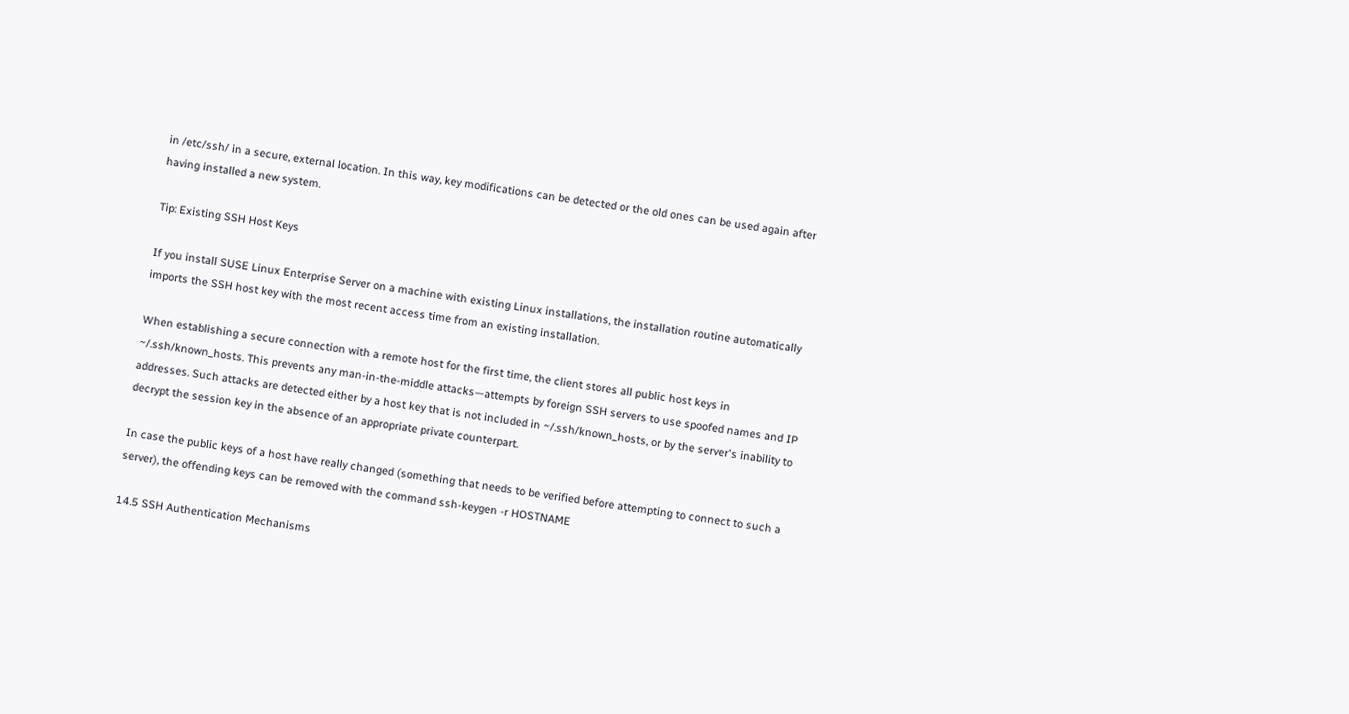in /etc/ssh/ in a secure, external location. In this way, key modifications can be detected or the old ones can be used again after having installed a new system.

Tip: Existing SSH Host Keys

If you install SUSE Linux Enterprise Server on a machine with existing Linux installations, the installation routine automatically imports the SSH host key with the most recent access time from an existing installation.

When establishing a secure connection with a remote host for the first time, the client stores all public host keys in ~/.ssh/known_hosts. This prevents any man-in-the-middle attacks—attempts by foreign SSH servers to use spoofed names and IP addresses. Such attacks are detected either by a host key that is not included in ~/.ssh/known_hosts, or by the server's inability to decrypt the session key in the absence of an appropriate private counterpart.

In case the public keys of a host have really changed (something that needs to be verified before attempting to connect to such a server), the offending keys can be removed with the command ssh-keygen -r HOSTNAME

14.5 SSH Authentication Mechanisms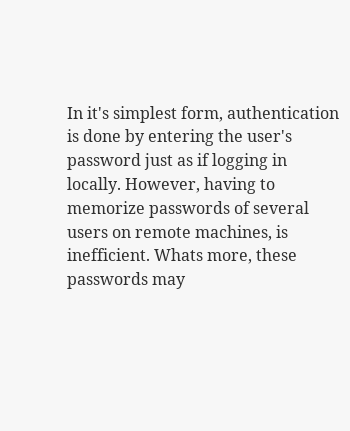In it's simplest form, authentication is done by entering the user's password just as if logging in locally. However, having to memorize passwords of several users on remote machines, is inefficient. Whats more, these passwords may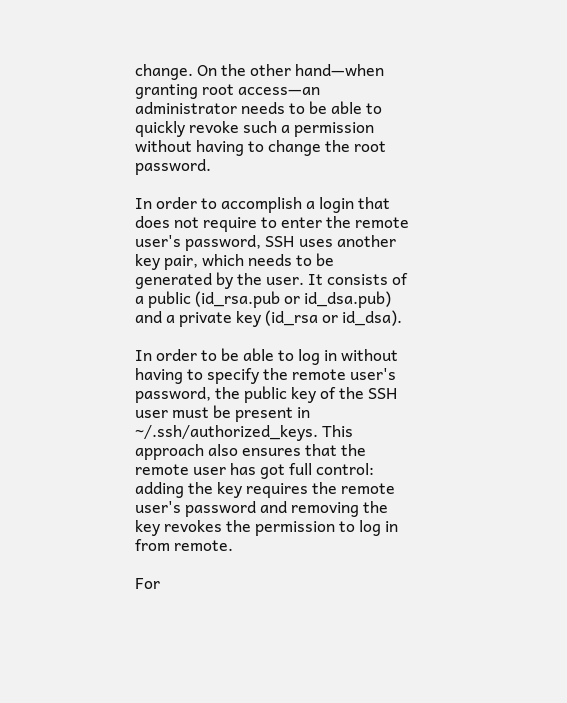change. On the other hand—when granting root access—an administrator needs to be able to quickly revoke such a permission without having to change the root password.

In order to accomplish a login that does not require to enter the remote user's password, SSH uses another key pair, which needs to be generated by the user. It consists of a public (id_rsa.pub or id_dsa.pub) and a private key (id_rsa or id_dsa).

In order to be able to log in without having to specify the remote user's password, the public key of the SSH user must be present in ~/.ssh/authorized_keys. This approach also ensures that the remote user has got full control: adding the key requires the remote user's password and removing the key revokes the permission to log in from remote.

For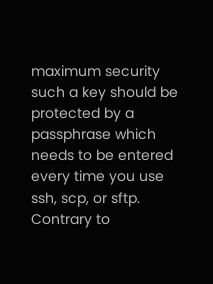maximum security such a key should be protected by a passphrase which needs to be entered every time you use ssh, scp, or sftp. Contrary to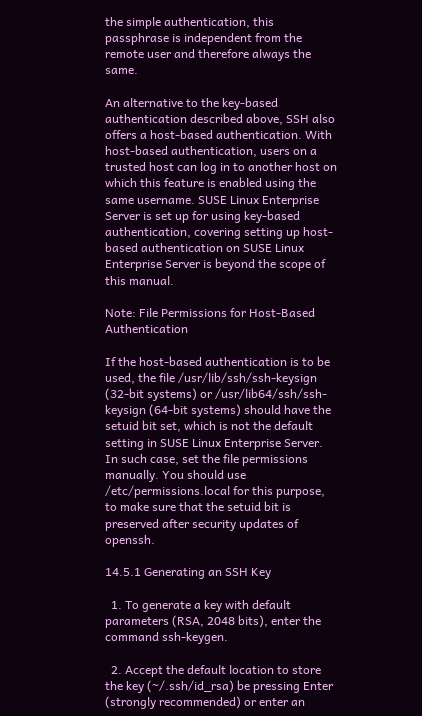the simple authentication, this passphrase is independent from the remote user and therefore always the same.

An alternative to the key-based authentication described above, SSH also offers a host-based authentication. With host-based authentication, users on a trusted host can log in to another host on which this feature is enabled using the same username. SUSE Linux Enterprise Server is set up for using key-based authentication, covering setting up host-based authentication on SUSE Linux Enterprise Server is beyond the scope of this manual.

Note: File Permissions for Host-Based Authentication

If the host-based authentication is to be used, the file /usr/lib/ssh/ssh-keysign (32-bit systems) or /usr/lib64/ssh/ssh-keysign (64-bit systems) should have the setuid bit set, which is not the default setting in SUSE Linux Enterprise Server. In such case, set the file permissions manually. You should use /etc/permissions.local for this purpose, to make sure that the setuid bit is preserved after security updates of openssh.

14.5.1 Generating an SSH Key

  1. To generate a key with default parameters (RSA, 2048 bits), enter the command ssh-keygen.

  2. Accept the default location to store the key (~/.ssh/id_rsa) be pressing Enter (strongly recommended) or enter an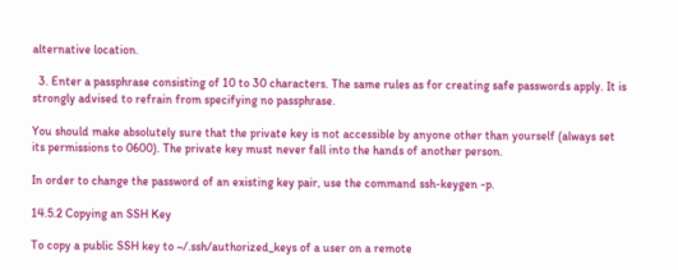alternative location.

  3. Enter a passphrase consisting of 10 to 30 characters. The same rules as for creating safe passwords apply. It is strongly advised to refrain from specifying no passphrase.

You should make absolutely sure that the private key is not accessible by anyone other than yourself (always set its permissions to 0600). The private key must never fall into the hands of another person.

In order to change the password of an existing key pair, use the command ssh-keygen -p.

14.5.2 Copying an SSH Key

To copy a public SSH key to ~/.ssh/authorized_keys of a user on a remote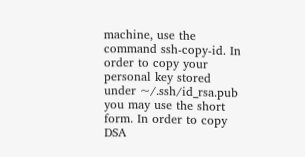machine, use the command ssh-copy-id. In order to copy your personal key stored under ~/.ssh/id_rsa.pub you may use the short form. In order to copy DSA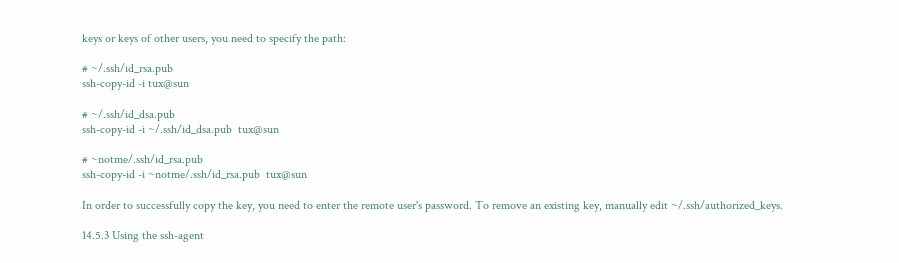keys or keys of other users, you need to specify the path:

# ~/.ssh/id_rsa.pub
ssh-copy-id -i tux@sun

# ~/.ssh/id_dsa.pub
ssh-copy-id -i ~/.ssh/id_dsa.pub  tux@sun

# ~notme/.ssh/id_rsa.pub
ssh-copy-id -i ~notme/.ssh/id_rsa.pub  tux@sun

In order to successfully copy the key, you need to enter the remote user's password. To remove an existing key, manually edit ~/.ssh/authorized_keys.

14.5.3 Using the ssh-agent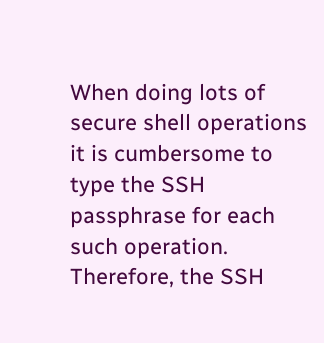When doing lots of secure shell operations it is cumbersome to type the SSH passphrase for each such operation. Therefore, the SSH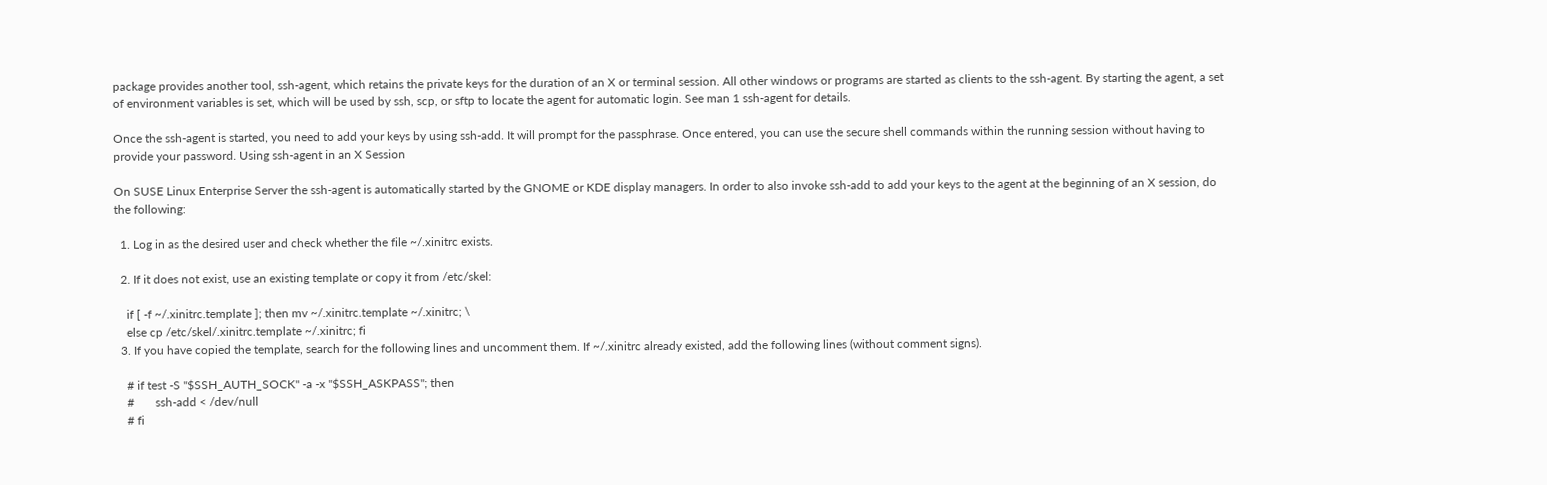package provides another tool, ssh-agent, which retains the private keys for the duration of an X or terminal session. All other windows or programs are started as clients to the ssh-agent. By starting the agent, a set of environment variables is set, which will be used by ssh, scp, or sftp to locate the agent for automatic login. See man 1 ssh-agent for details.

Once the ssh-agent is started, you need to add your keys by using ssh-add. It will prompt for the passphrase. Once entered, you can use the secure shell commands within the running session without having to provide your password. Using ssh-agent in an X Session

On SUSE Linux Enterprise Server the ssh-agent is automatically started by the GNOME or KDE display managers. In order to also invoke ssh-add to add your keys to the agent at the beginning of an X session, do the following:

  1. Log in as the desired user and check whether the file ~/.xinitrc exists.

  2. If it does not exist, use an existing template or copy it from /etc/skel:

    if [ -f ~/.xinitrc.template ]; then mv ~/.xinitrc.template ~/.xinitrc; \
    else cp /etc/skel/.xinitrc.template ~/.xinitrc; fi
  3. If you have copied the template, search for the following lines and uncomment them. If ~/.xinitrc already existed, add the following lines (without comment signs).

    # if test -S "$SSH_AUTH_SOCK" -a -x "$SSH_ASKPASS"; then
    #       ssh-add < /dev/null
    # fi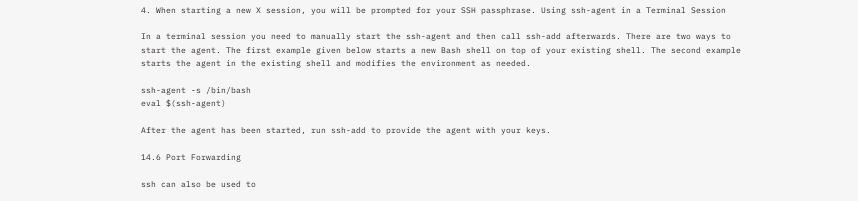4. When starting a new X session, you will be prompted for your SSH passphrase. Using ssh-agent in a Terminal Session

In a terminal session you need to manually start the ssh-agent and then call ssh-add afterwards. There are two ways to start the agent. The first example given below starts a new Bash shell on top of your existing shell. The second example starts the agent in the existing shell and modifies the environment as needed.

ssh-agent -s /bin/bash
eval $(ssh-agent)

After the agent has been started, run ssh-add to provide the agent with your keys.

14.6 Port Forwarding

ssh can also be used to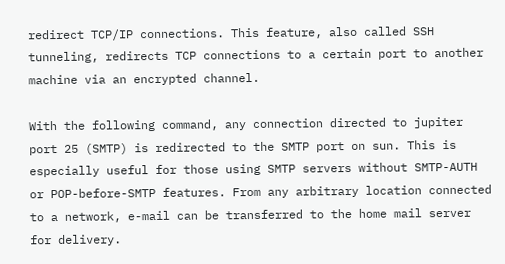redirect TCP/IP connections. This feature, also called SSH tunneling, redirects TCP connections to a certain port to another machine via an encrypted channel.

With the following command, any connection directed to jupiter port 25 (SMTP) is redirected to the SMTP port on sun. This is especially useful for those using SMTP servers without SMTP-AUTH or POP-before-SMTP features. From any arbitrary location connected to a network, e-mail can be transferred to the home mail server for delivery.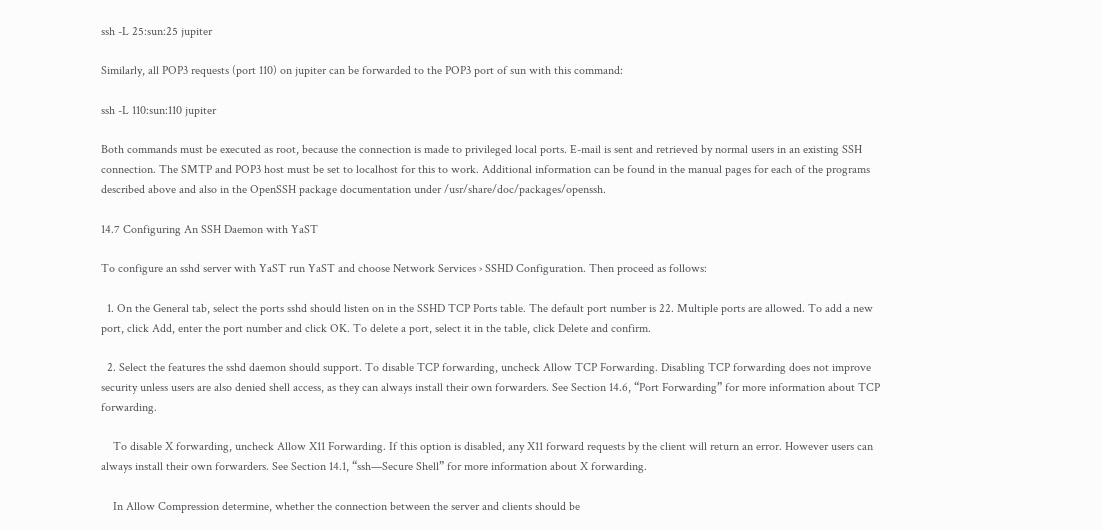ssh -L 25:sun:25 jupiter

Similarly, all POP3 requests (port 110) on jupiter can be forwarded to the POP3 port of sun with this command:

ssh -L 110:sun:110 jupiter

Both commands must be executed as root, because the connection is made to privileged local ports. E-mail is sent and retrieved by normal users in an existing SSH connection. The SMTP and POP3 host must be set to localhost for this to work. Additional information can be found in the manual pages for each of the programs described above and also in the OpenSSH package documentation under /usr/share/doc/packages/openssh.

14.7 Configuring An SSH Daemon with YaST

To configure an sshd server with YaST run YaST and choose Network Services › SSHD Configuration. Then proceed as follows:

  1. On the General tab, select the ports sshd should listen on in the SSHD TCP Ports table. The default port number is 22. Multiple ports are allowed. To add a new port, click Add, enter the port number and click OK. To delete a port, select it in the table, click Delete and confirm.

  2. Select the features the sshd daemon should support. To disable TCP forwarding, uncheck Allow TCP Forwarding. Disabling TCP forwarding does not improve security unless users are also denied shell access, as they can always install their own forwarders. See Section 14.6, “Port Forwarding” for more information about TCP forwarding.

    To disable X forwarding, uncheck Allow X11 Forwarding. If this option is disabled, any X11 forward requests by the client will return an error. However users can always install their own forwarders. See Section 14.1, “ssh—Secure Shell” for more information about X forwarding.

    In Allow Compression determine, whether the connection between the server and clients should be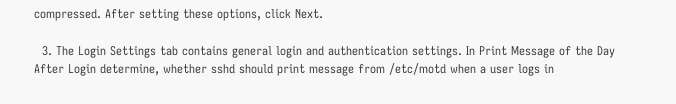compressed. After setting these options, click Next.

  3. The Login Settings tab contains general login and authentication settings. In Print Message of the Day After Login determine, whether sshd should print message from /etc/motd when a user logs in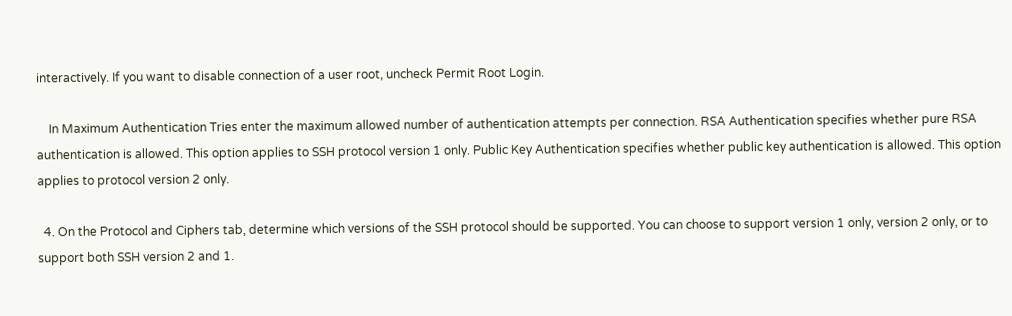interactively. If you want to disable connection of a user root, uncheck Permit Root Login.

    In Maximum Authentication Tries enter the maximum allowed number of authentication attempts per connection. RSA Authentication specifies whether pure RSA authentication is allowed. This option applies to SSH protocol version 1 only. Public Key Authentication specifies whether public key authentication is allowed. This option applies to protocol version 2 only.

  4. On the Protocol and Ciphers tab, determine which versions of the SSH protocol should be supported. You can choose to support version 1 only, version 2 only, or to support both SSH version 2 and 1.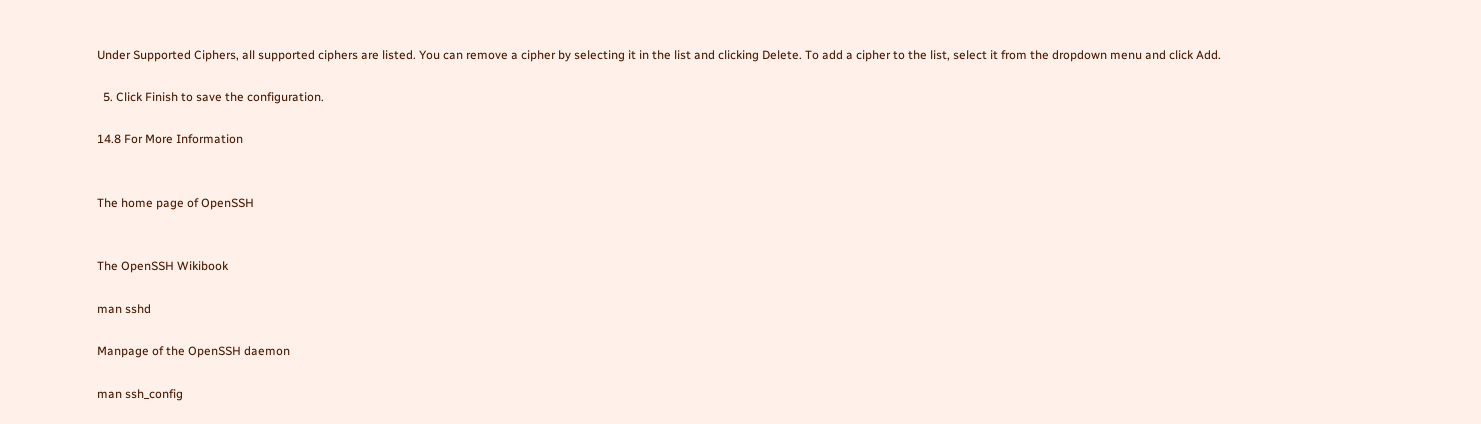Under Supported Ciphers, all supported ciphers are listed. You can remove a cipher by selecting it in the list and clicking Delete. To add a cipher to the list, select it from the dropdown menu and click Add.

  5. Click Finish to save the configuration.

14.8 For More Information


The home page of OpenSSH


The OpenSSH Wikibook

man sshd

Manpage of the OpenSSH daemon

man ssh_config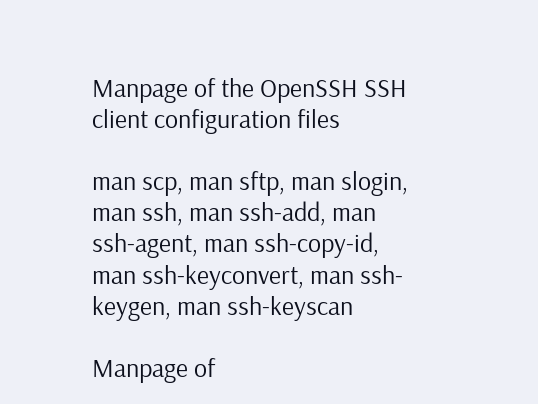Manpage of the OpenSSH SSH client configuration files

man scp, man sftp, man slogin, man ssh, man ssh-add, man ssh-agent, man ssh-copy-id, man ssh-keyconvert, man ssh-keygen, man ssh-keyscan

Manpage of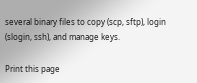several binary files to copy (scp, sftp), login (slogin, ssh), and manage keys.

Print this page